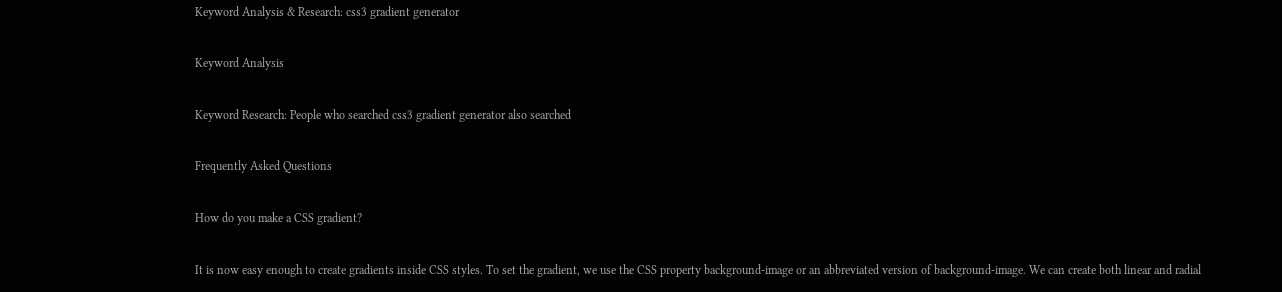Keyword Analysis & Research: css3 gradient generator

Keyword Analysis

Keyword Research: People who searched css3 gradient generator also searched

Frequently Asked Questions

How do you make a CSS gradient?

It is now easy enough to create gradients inside CSS styles. To set the gradient, we use the CSS property background-image or an abbreviated version of background-image. We can create both linear and radial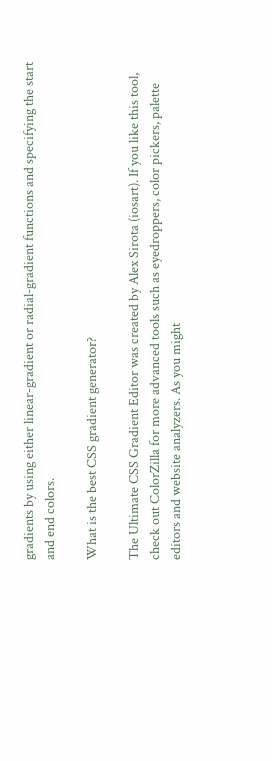gradients by using either linear-gradient or radial-gradient functions and specifying the start and end colors.

What is the best CSS gradient generator?

The Ultimate CSS Gradient Editor was created by Alex Sirota (iosart). If you like this tool, check out ColorZilla for more advanced tools such as eyedroppers, color pickers, palette editors and website analyzers. As you might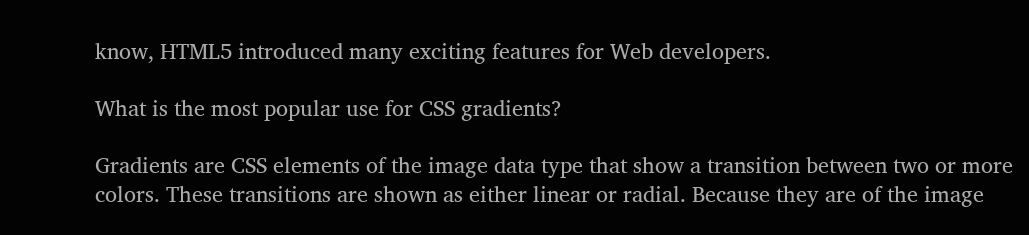know, HTML5 introduced many exciting features for Web developers.

What is the most popular use for CSS gradients?

Gradients are CSS elements of the image data type that show a transition between two or more colors. These transitions are shown as either linear or radial. Because they are of the image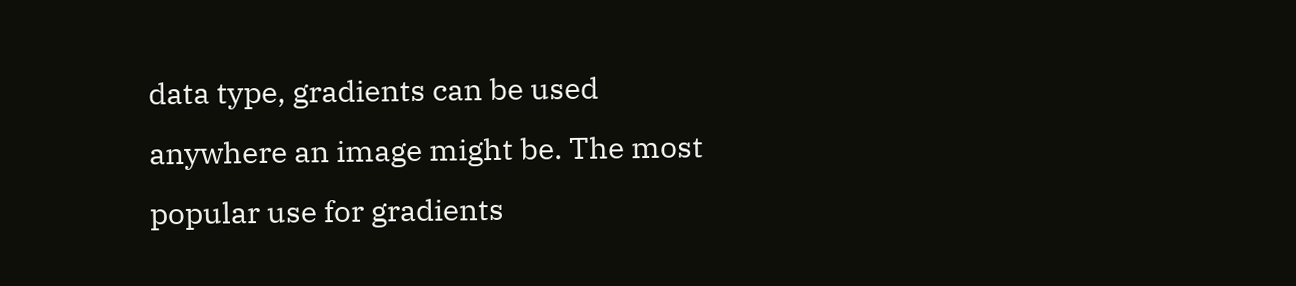data type, gradients can be used anywhere an image might be. The most popular use for gradients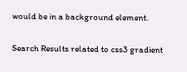would be in a background element.

Search Results related to css3 gradient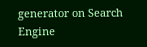generator on Search Engine